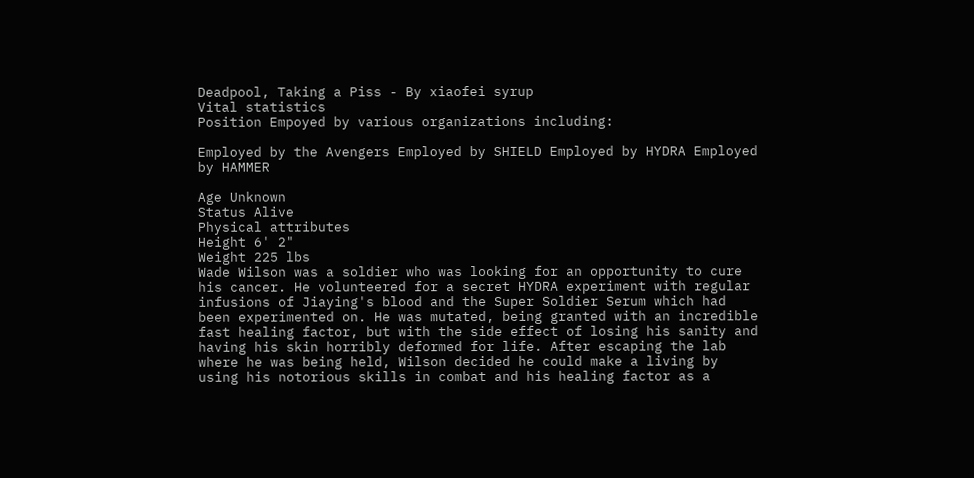Deadpool, Taking a Piss - By xiaofei syrup
Vital statistics
Position Empoyed by various organizations including:

Employed by the Avengers Employed by SHIELD Employed by HYDRA Employed by HAMMER

Age Unknown
Status Alive
Physical attributes
Height 6' 2"
Weight 225 lbs
Wade Wilson was a soldier who was looking for an opportunity to cure his cancer. He volunteered for a secret HYDRA experiment with regular infusions of Jiaying's blood and the Super Soldier Serum which had been experimented on. He was mutated, being granted with an incredible fast healing factor, but with the side effect of losing his sanity and having his skin horribly deformed for life. After escaping the lab where he was being held, Wilson decided he could make a living by using his notorious skills in combat and his healing factor as a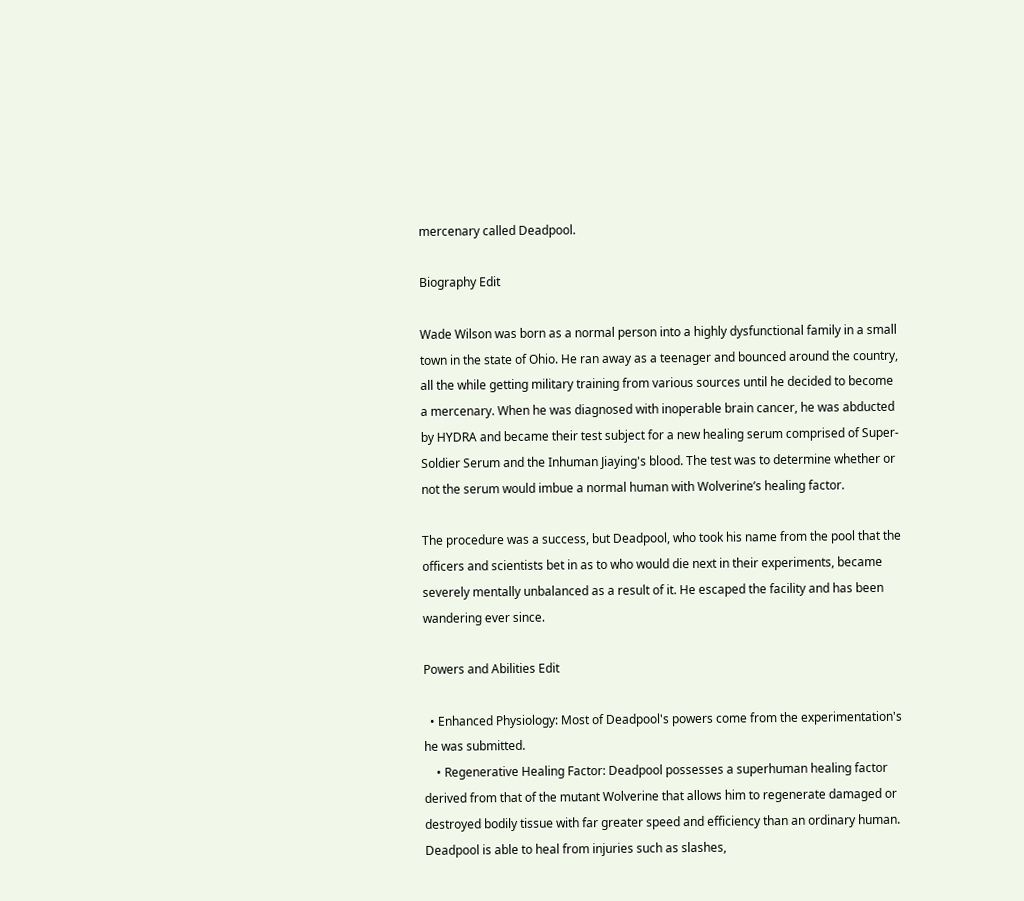mercenary called Deadpool.

Biography Edit

Wade Wilson was born as a normal person into a highly dysfunctional family in a small town in the state of Ohio. He ran away as a teenager and bounced around the country, all the while getting military training from various sources until he decided to become a mercenary. When he was diagnosed with inoperable brain cancer, he was abducted by HYDRA and became their test subject for a new healing serum comprised of Super-Soldier Serum and the Inhuman Jiaying's blood. The test was to determine whether or not the serum would imbue a normal human with Wolverine’s healing factor.

The procedure was a success, but Deadpool, who took his name from the pool that the officers and scientists bet in as to who would die next in their experiments, became severely mentally unbalanced as a result of it. He escaped the facility and has been wandering ever since.

Powers and Abilities Edit

  • Enhanced Physiology: Most of Deadpool's powers come from the experimentation's he was submitted.
    • Regenerative Healing Factor: Deadpool possesses a superhuman healing factor derived from that of the mutant Wolverine that allows him to regenerate damaged or destroyed bodily tissue with far greater speed and efficiency than an ordinary human. Deadpool is able to heal from injuries such as slashes,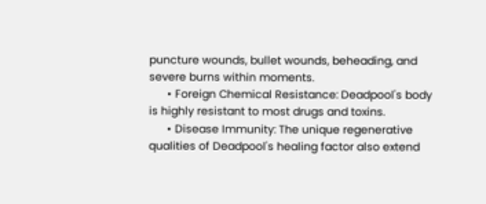puncture wounds, bullet wounds, beheading, and severe burns within moments.
      • Foreign Chemical Resistance: Deadpool's body is highly resistant to most drugs and toxins.
      • Disease Immunity: The unique regenerative qualities of Deadpool's healing factor also extend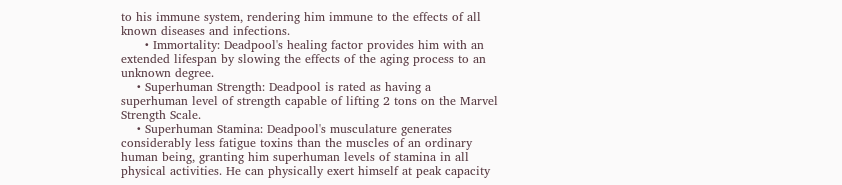to his immune system, rendering him immune to the effects of all known diseases and infections.
      • Immortality: Deadpool's healing factor provides him with an extended lifespan by slowing the effects of the aging process to an unknown degree.
    • Superhuman Strength: Deadpool is rated as having a superhuman level of strength capable of lifting 2 tons on the Marvel Strength Scale.
    • Superhuman Stamina: Deadpool's musculature generates considerably less fatigue toxins than the muscles of an ordinary human being, granting him superhuman levels of stamina in all physical activities. He can physically exert himself at peak capacity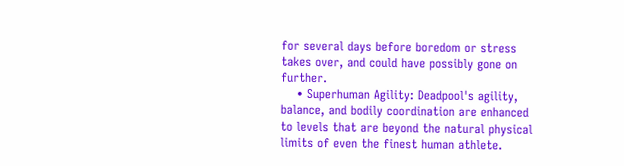for several days before boredom or stress takes over, and could have possibly gone on further.
    • Superhuman Agility: Deadpool's agility, balance, and bodily coordination are enhanced to levels that are beyond the natural physical limits of even the finest human athlete.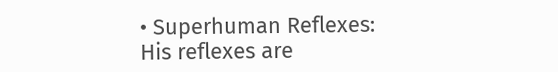• Superhuman Reflexes: His reflexes are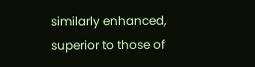similarly enhanced, superior to those of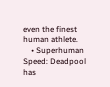even the finest human athlete.
    • Superhuman Speed: Deadpool has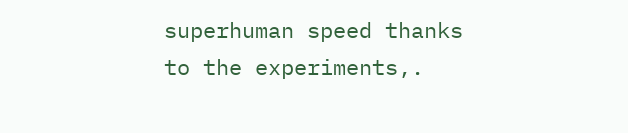superhuman speed thanks to the experiments,.